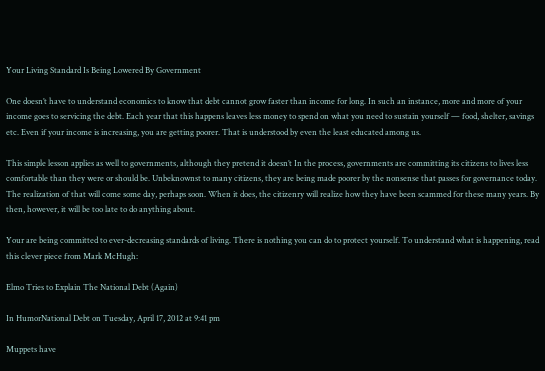Your Living Standard Is Being Lowered By Government

One doesn’t have to understand economics to know that debt cannot grow faster than income for long. In such an instance, more and more of your income goes to servicing the debt. Each year that this happens leaves less money to spend on what you need to sustain yourself — food, shelter, savings etc. Even if your income is increasing, you are getting poorer. That is understood by even the least educated among us.

This simple lesson applies as well to governments, although they pretend it doesn’t In the process, governments are committing its citizens to lives less comfortable than they were or should be. Unbeknownst to many citizens, they are being made poorer by the nonsense that passes for governance today. The realization of that will come some day, perhaps soon. When it does, the citizenry will realize how they have been scammed for these many years. By then, however, it will be too late to do anything about.

Your are being committed to ever-decreasing standards of living. There is nothing you can do to protect yourself. To understand what is happening, read this clever piece from Mark McHugh:

Elmo Tries to Explain The National Debt (Again)

In HumorNational Debt on Tuesday, April 17, 2012 at 9:41 pm

Muppets have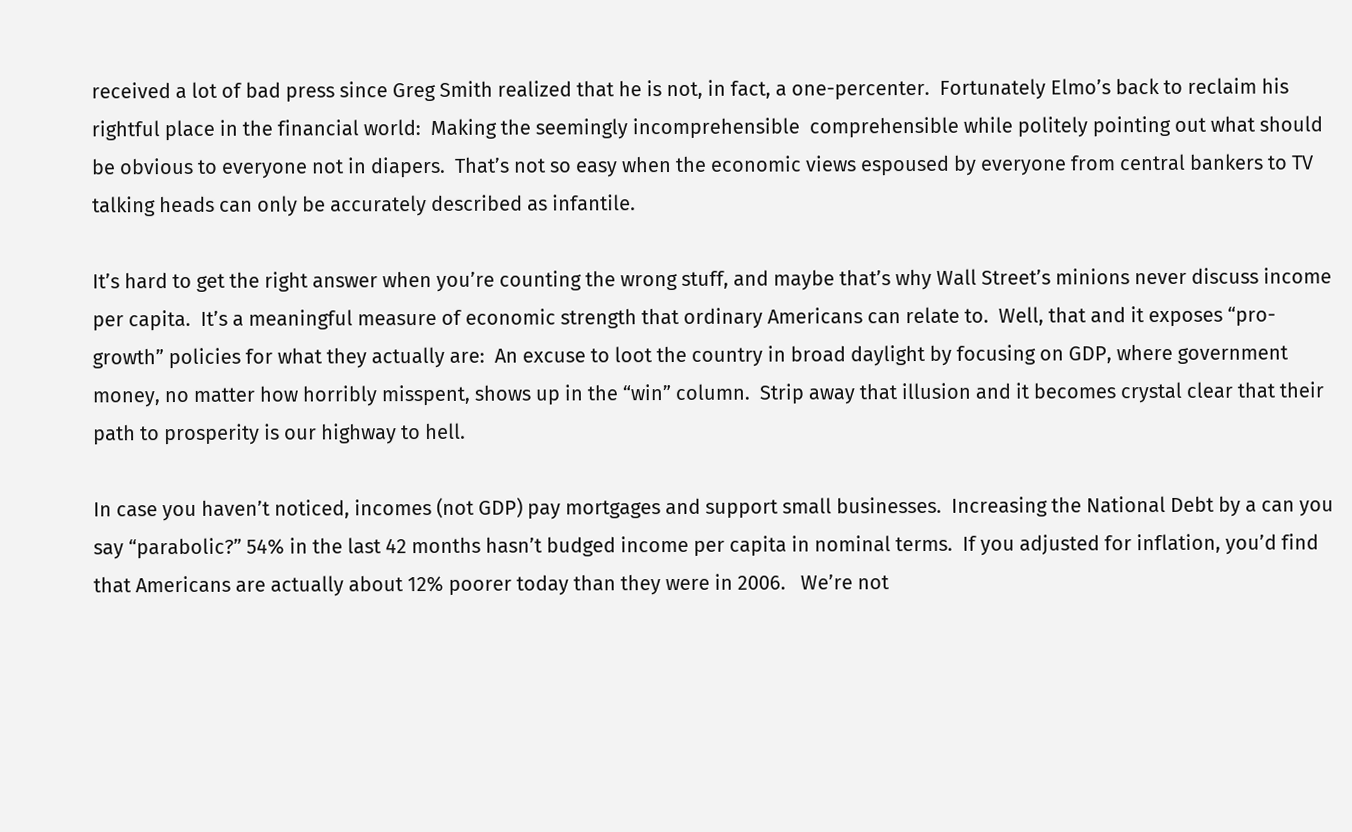received a lot of bad press since Greg Smith realized that he is not, in fact, a one-percenter.  Fortunately Elmo’s back to reclaim his rightful place in the financial world:  Making the seemingly incomprehensible  comprehensible while politely pointing out what should be obvious to everyone not in diapers.  That’s not so easy when the economic views espoused by everyone from central bankers to TV talking heads can only be accurately described as infantile.

It’s hard to get the right answer when you’re counting the wrong stuff, and maybe that’s why Wall Street’s minions never discuss income per capita.  It’s a meaningful measure of economic strength that ordinary Americans can relate to.  Well, that and it exposes “pro-growth” policies for what they actually are:  An excuse to loot the country in broad daylight by focusing on GDP, where government money, no matter how horribly misspent, shows up in the “win” column.  Strip away that illusion and it becomes crystal clear that their path to prosperity is our highway to hell.

In case you haven’t noticed, incomes (not GDP) pay mortgages and support small businesses.  Increasing the National Debt by a can you say “parabolic?” 54% in the last 42 months hasn’t budged income per capita in nominal terms.  If you adjusted for inflation, you’d find that Americans are actually about 12% poorer today than they were in 2006.   We’re not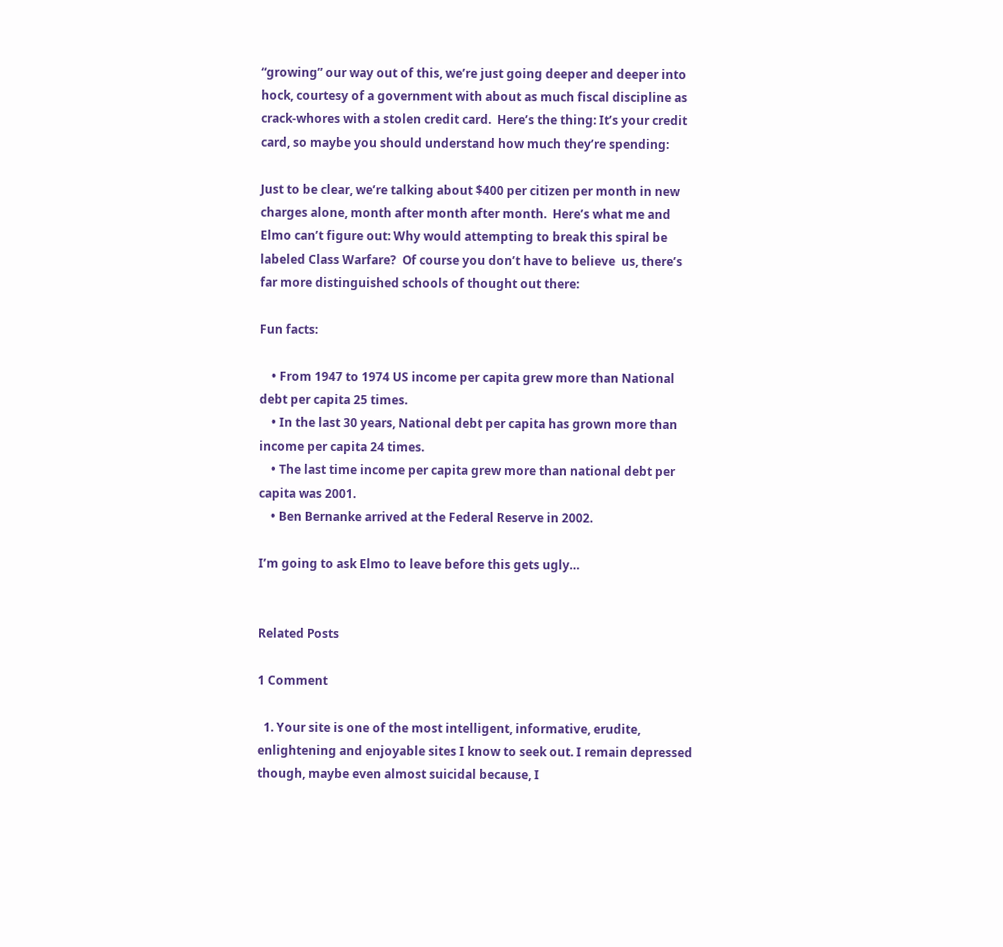“growing” our way out of this, we’re just going deeper and deeper into hock, courtesy of a government with about as much fiscal discipline as crack-whores with a stolen credit card.  Here’s the thing: It’s your credit card, so maybe you should understand how much they’re spending:

Just to be clear, we’re talking about $400 per citizen per month in new charges alone, month after month after month.  Here’s what me and Elmo can’t figure out: Why would attempting to break this spiral be labeled Class Warfare?  Of course you don’t have to believe  us, there’s far more distinguished schools of thought out there:

Fun facts:

    • From 1947 to 1974 US income per capita grew more than National debt per capita 25 times.
    • In the last 30 years, National debt per capita has grown more than income per capita 24 times.
    • The last time income per capita grew more than national debt per capita was 2001.
    • Ben Bernanke arrived at the Federal Reserve in 2002.

I’m going to ask Elmo to leave before this gets ugly…


Related Posts

1 Comment

  1. Your site is one of the most intelligent, informative, erudite, enlightening and enjoyable sites I know to seek out. I remain depressed though, maybe even almost suicidal because, I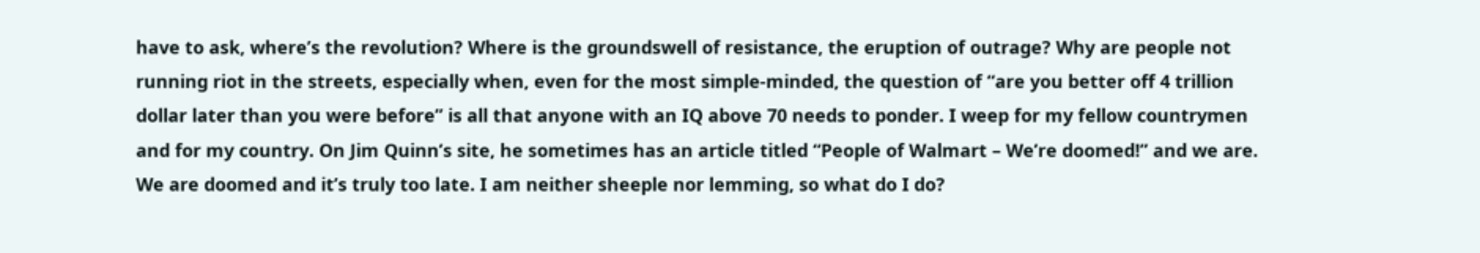have to ask, where’s the revolution? Where is the groundswell of resistance, the eruption of outrage? Why are people not running riot in the streets, especially when, even for the most simple-minded, the question of “are you better off 4 trillion dollar later than you were before” is all that anyone with an IQ above 70 needs to ponder. I weep for my fellow countrymen and for my country. On Jim Quinn’s site, he sometimes has an article titled “People of Walmart – We’re doomed!” and we are. We are doomed and it’s truly too late. I am neither sheeple nor lemming, so what do I do?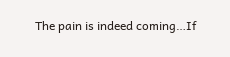The pain is indeed coming…If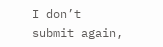I don’t submit again,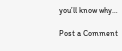you’ll know why…

Post a Comment